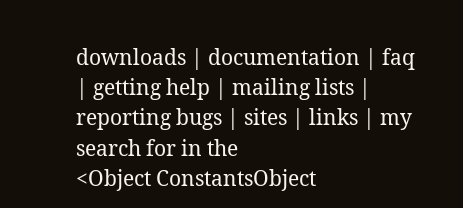downloads | documentation | faq | getting help | mailing lists | reporting bugs | sites | links | my
search for in the
<Object ConstantsObject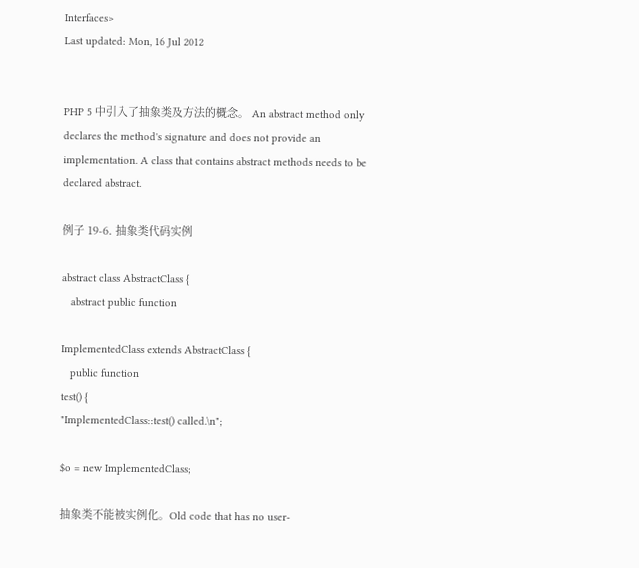Interfaces>
Last updated: Mon, 16 Jul 2012


PHP 5 中引入了抽象类及方法的概念。 An abstract method only declares the method's signature and does not provide an implementation. A class that contains abstract methods needs to be declared abstract.

例子 19-6. 抽象类代码实例

abstract class AbstractClass {
   abstract public function

ImplementedClass extends AbstractClass {
   public function
test() {
"ImplementedClass::test() called.\n";

$o = new ImplementedClass;

抽象类不能被实例化。Old code that has no user-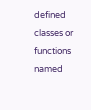defined classes or functions named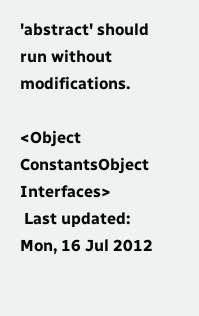'abstract' should run without modifications.

<Object ConstantsObject Interfaces>
 Last updated: Mon, 16 Jul 2012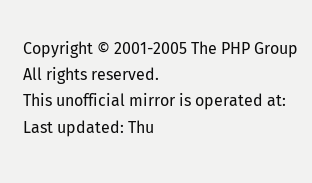Copyright © 2001-2005 The PHP Group
All rights reserved.
This unofficial mirror is operated at:
Last updated: Thu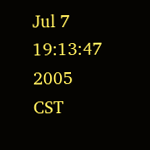Jul 7 19:13:47 2005 CST